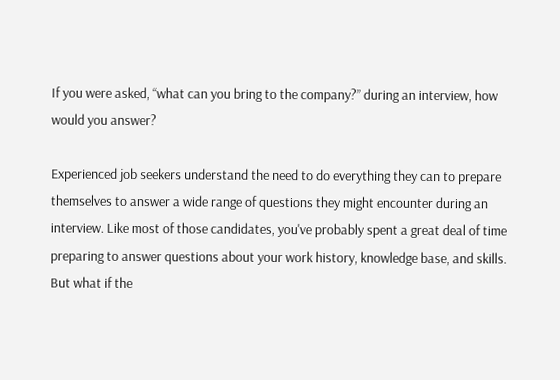If you were asked, “what can you bring to the company?” during an interview, how would you answer?

Experienced job seekers understand the need to do everything they can to prepare themselves to answer a wide range of questions they might encounter during an interview. Like most of those candidates, you've probably spent a great deal of time preparing to answer questions about your work history, knowledge base, and skills. But what if the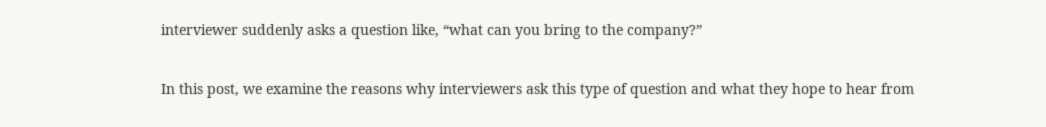interviewer suddenly asks a question like, “what can you bring to the company?”

In this post, we examine the reasons why interviewers ask this type of question and what they hope to hear from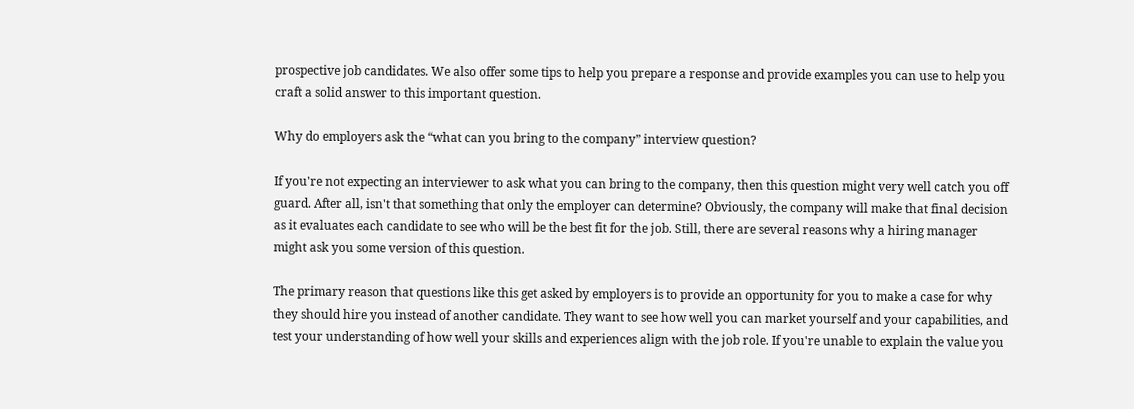prospective job candidates. We also offer some tips to help you prepare a response and provide examples you can use to help you craft a solid answer to this important question.

Why do employers ask the “what can you bring to the company” interview question?

If you're not expecting an interviewer to ask what you can bring to the company, then this question might very well catch you off guard. After all, isn't that something that only the employer can determine? Obviously, the company will make that final decision as it evaluates each candidate to see who will be the best fit for the job. Still, there are several reasons why a hiring manager might ask you some version of this question.

The primary reason that questions like this get asked by employers is to provide an opportunity for you to make a case for why they should hire you instead of another candidate. They want to see how well you can market yourself and your capabilities, and test your understanding of how well your skills and experiences align with the job role. If you're unable to explain the value you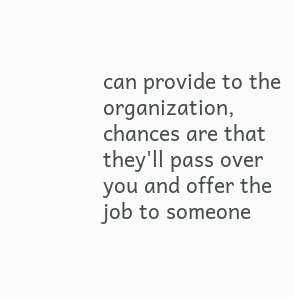can provide to the organization, chances are that they'll pass over you and offer the job to someone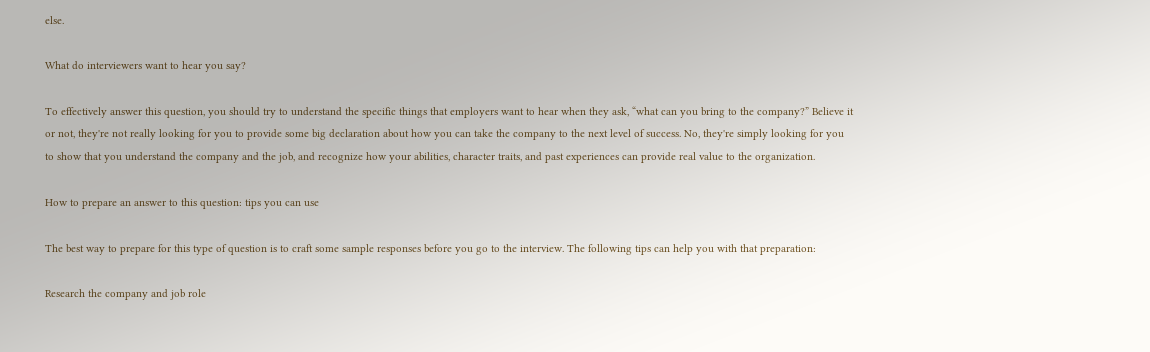else.

What do interviewers want to hear you say?

To effectively answer this question, you should try to understand the specific things that employers want to hear when they ask, “what can you bring to the company?” Believe it or not, they're not really looking for you to provide some big declaration about how you can take the company to the next level of success. No, they're simply looking for you to show that you understand the company and the job, and recognize how your abilities, character traits, and past experiences can provide real value to the organization.

How to prepare an answer to this question: tips you can use

The best way to prepare for this type of question is to craft some sample responses before you go to the interview. The following tips can help you with that preparation:

Research the company and job role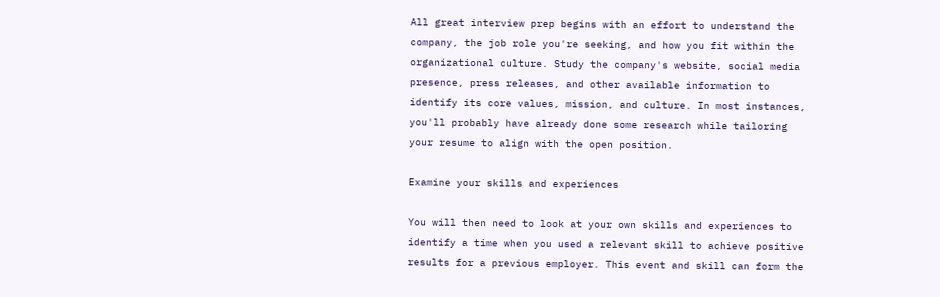All great interview prep begins with an effort to understand the company, the job role you're seeking, and how you fit within the organizational culture. Study the company's website, social media presence, press releases, and other available information to identify its core values, mission, and culture. In most instances, you'll probably have already done some research while tailoring your resume to align with the open position.

Examine your skills and experiences

You will then need to look at your own skills and experiences to identify a time when you used a relevant skill to achieve positive results for a previous employer. This event and skill can form the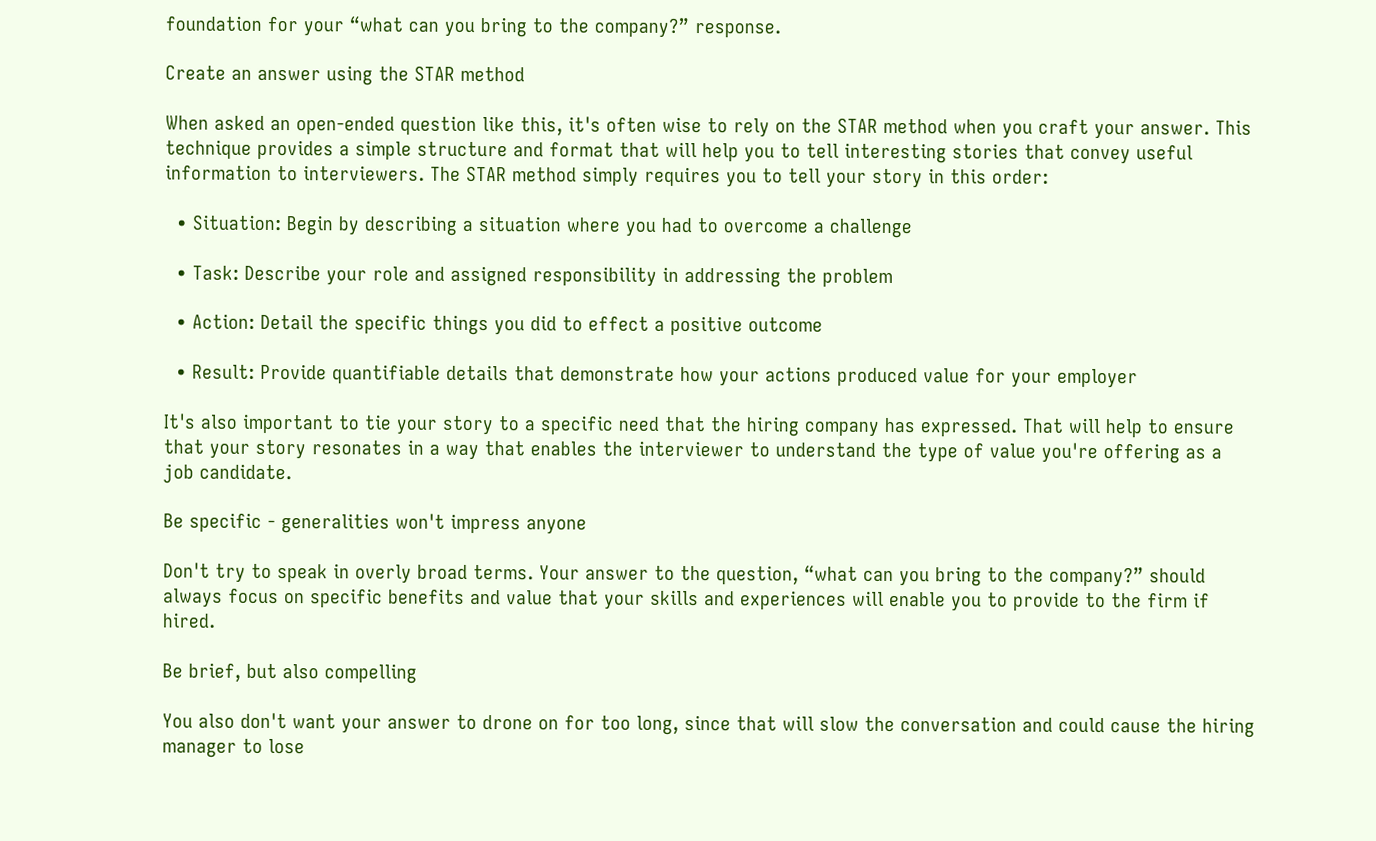foundation for your “what can you bring to the company?” response.

Create an answer using the STAR method

When asked an open-ended question like this, it's often wise to rely on the STAR method when you craft your answer. This technique provides a simple structure and format that will help you to tell interesting stories that convey useful information to interviewers. The STAR method simply requires you to tell your story in this order:

  • Situation: Begin by describing a situation where you had to overcome a challenge

  • Task: Describe your role and assigned responsibility in addressing the problem

  • Action: Detail the specific things you did to effect a positive outcome

  • Result: Provide quantifiable details that demonstrate how your actions produced value for your employer

It's also important to tie your story to a specific need that the hiring company has expressed. That will help to ensure that your story resonates in a way that enables the interviewer to understand the type of value you're offering as a job candidate.

Be specific - generalities won't impress anyone

Don't try to speak in overly broad terms. Your answer to the question, “what can you bring to the company?” should always focus on specific benefits and value that your skills and experiences will enable you to provide to the firm if hired.

Be brief, but also compelling

You also don't want your answer to drone on for too long, since that will slow the conversation and could cause the hiring manager to lose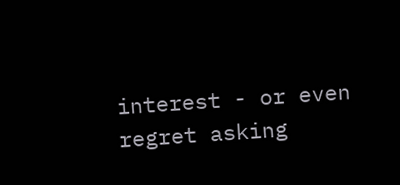interest - or even regret asking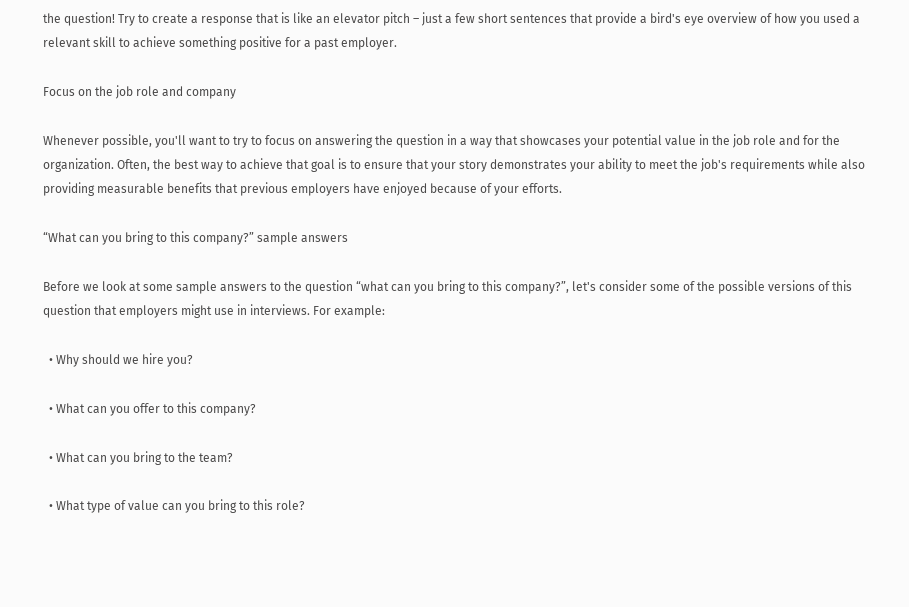the question! Try to create a response that is like an elevator pitch – just a few short sentences that provide a bird's eye overview of how you used a relevant skill to achieve something positive for a past employer.

Focus on the job role and company

Whenever possible, you'll want to try to focus on answering the question in a way that showcases your potential value in the job role and for the organization. Often, the best way to achieve that goal is to ensure that your story demonstrates your ability to meet the job's requirements while also providing measurable benefits that previous employers have enjoyed because of your efforts.

“What can you bring to this company?” sample answers

Before we look at some sample answers to the question “what can you bring to this company?”, let's consider some of the possible versions of this question that employers might use in interviews. For example:

  • Why should we hire you?

  • What can you offer to this company?

  • What can you bring to the team?

  • What type of value can you bring to this role?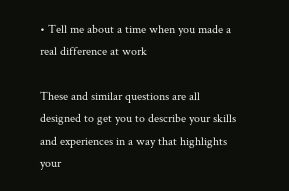• Tell me about a time when you made a real difference at work

These and similar questions are all designed to get you to describe your skills and experiences in a way that highlights your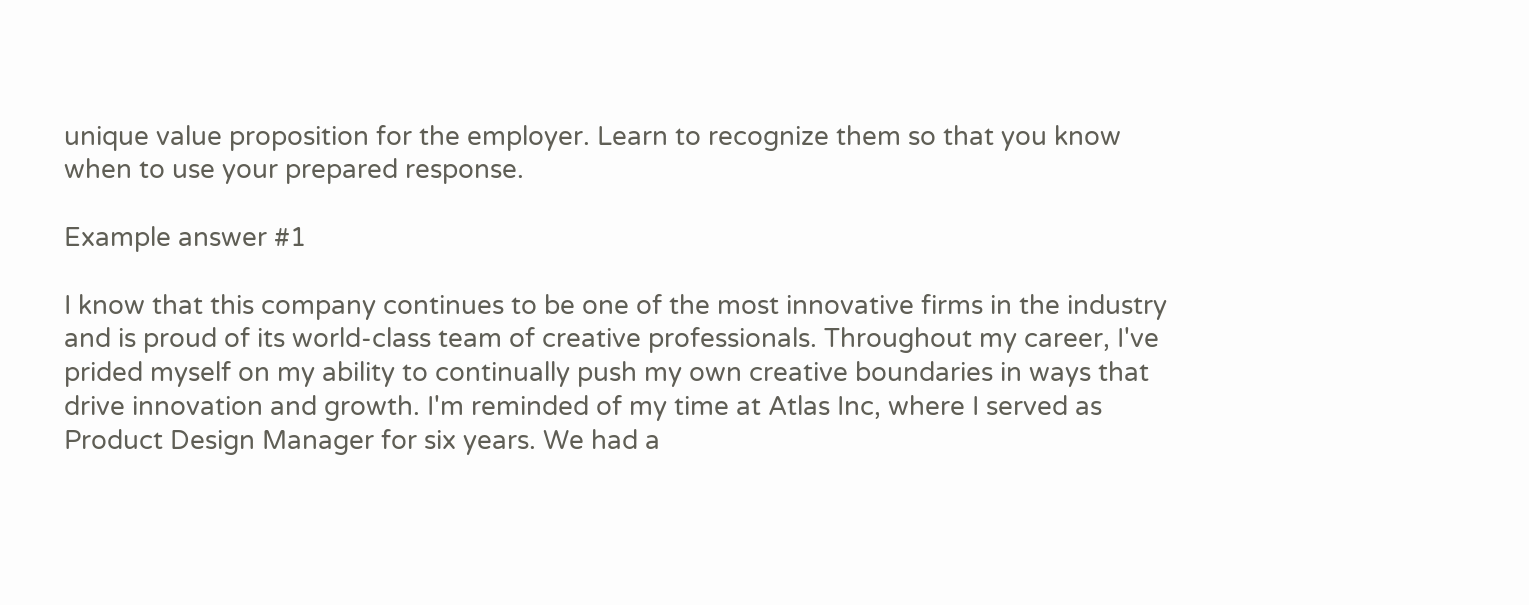unique value proposition for the employer. Learn to recognize them so that you know when to use your prepared response.

Example answer #1

I know that this company continues to be one of the most innovative firms in the industry and is proud of its world-class team of creative professionals. Throughout my career, I've prided myself on my ability to continually push my own creative boundaries in ways that drive innovation and growth. I'm reminded of my time at Atlas Inc, where I served as Product Design Manager for six years. We had a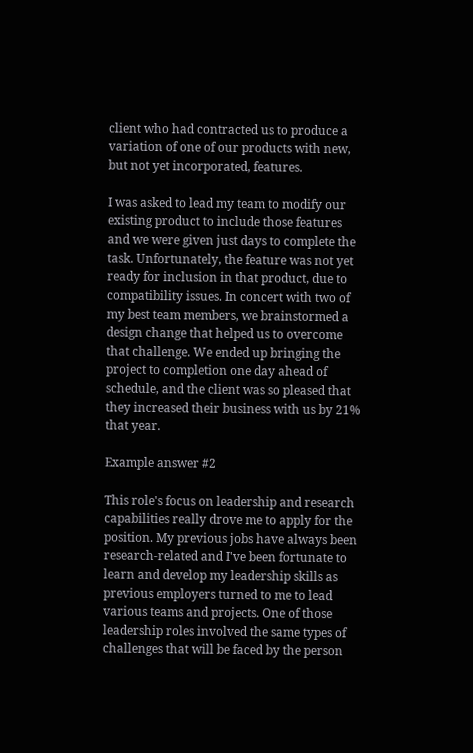client who had contracted us to produce a variation of one of our products with new, but not yet incorporated, features.

I was asked to lead my team to modify our existing product to include those features and we were given just days to complete the task. Unfortunately, the feature was not yet ready for inclusion in that product, due to compatibility issues. In concert with two of my best team members, we brainstormed a design change that helped us to overcome that challenge. We ended up bringing the project to completion one day ahead of schedule, and the client was so pleased that they increased their business with us by 21% that year.

Example answer #2

This role's focus on leadership and research capabilities really drove me to apply for the position. My previous jobs have always been research-related and I've been fortunate to learn and develop my leadership skills as previous employers turned to me to lead various teams and projects. One of those leadership roles involved the same types of challenges that will be faced by the person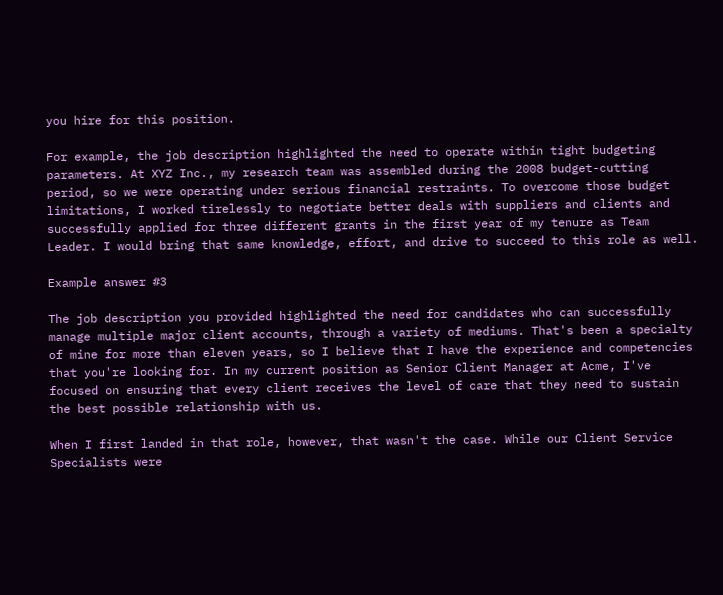you hire for this position.

For example, the job description highlighted the need to operate within tight budgeting parameters. At XYZ Inc., my research team was assembled during the 2008 budget-cutting period, so we were operating under serious financial restraints. To overcome those budget limitations, I worked tirelessly to negotiate better deals with suppliers and clients and successfully applied for three different grants in the first year of my tenure as Team Leader. I would bring that same knowledge, effort, and drive to succeed to this role as well.

Example answer #3

The job description you provided highlighted the need for candidates who can successfully manage multiple major client accounts, through a variety of mediums. That's been a specialty of mine for more than eleven years, so I believe that I have the experience and competencies that you're looking for. In my current position as Senior Client Manager at Acme, I've focused on ensuring that every client receives the level of care that they need to sustain the best possible relationship with us.

When I first landed in that role, however, that wasn't the case. While our Client Service Specialists were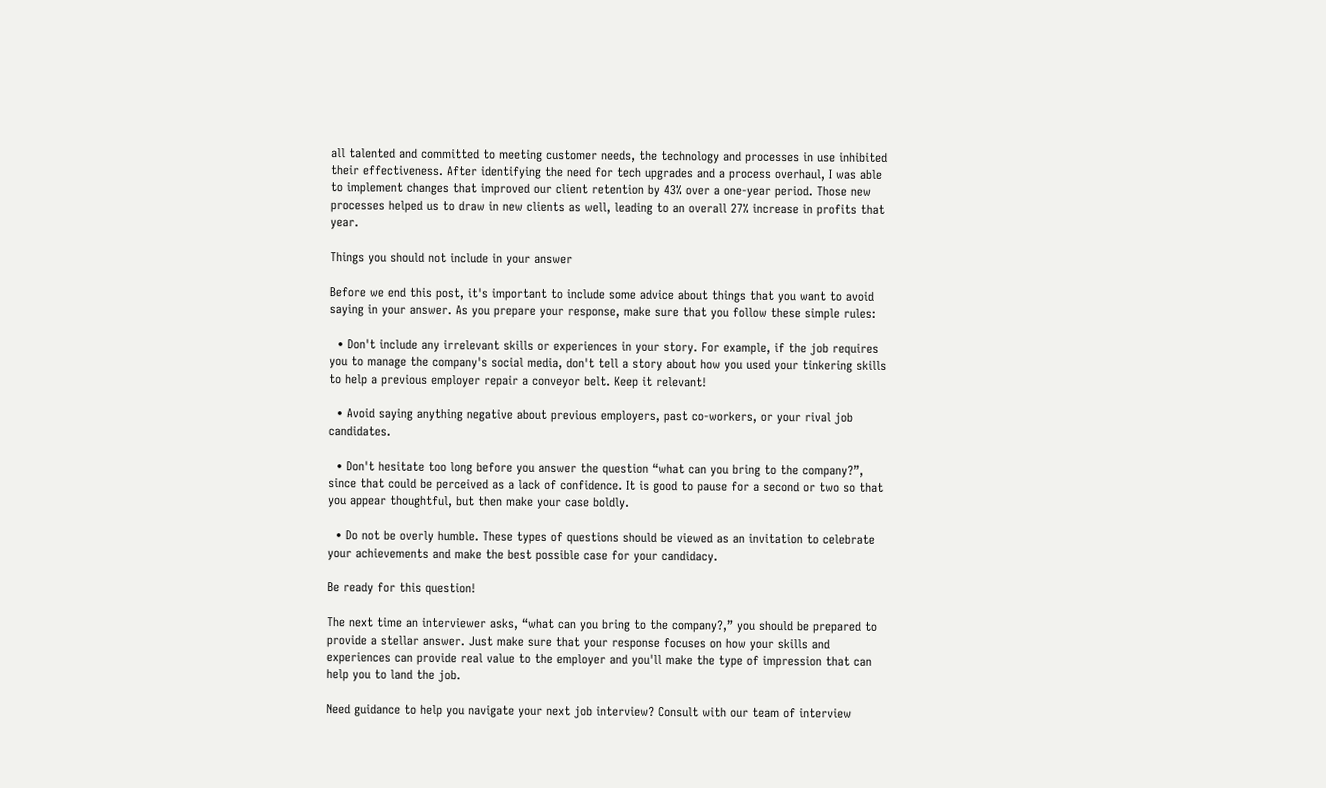all talented and committed to meeting customer needs, the technology and processes in use inhibited their effectiveness. After identifying the need for tech upgrades and a process overhaul, I was able to implement changes that improved our client retention by 43% over a one-year period. Those new processes helped us to draw in new clients as well, leading to an overall 27% increase in profits that year.

Things you should not include in your answer

Before we end this post, it's important to include some advice about things that you want to avoid saying in your answer. As you prepare your response, make sure that you follow these simple rules:

  • Don't include any irrelevant skills or experiences in your story. For example, if the job requires you to manage the company's social media, don't tell a story about how you used your tinkering skills to help a previous employer repair a conveyor belt. Keep it relevant!

  • Avoid saying anything negative about previous employers, past co-workers, or your rival job candidates.

  • Don't hesitate too long before you answer the question “what can you bring to the company?”, since that could be perceived as a lack of confidence. It is good to pause for a second or two so that you appear thoughtful, but then make your case boldly.

  • Do not be overly humble. These types of questions should be viewed as an invitation to celebrate your achievements and make the best possible case for your candidacy.

Be ready for this question!

The next time an interviewer asks, “what can you bring to the company?,” you should be prepared to provide a stellar answer. Just make sure that your response focuses on how your skills and experiences can provide real value to the employer and you'll make the type of impression that can help you to land the job.

Need guidance to help you navigate your next job interview? Consult with our team of interview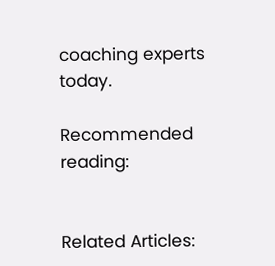coaching experts today.

Recommended reading:


Related Articles: